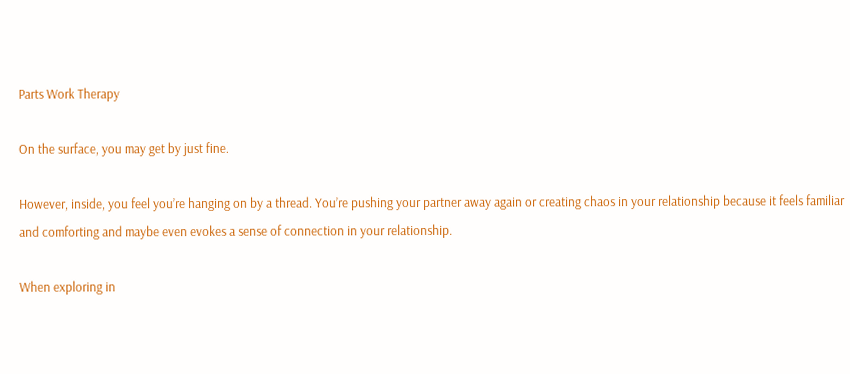Parts Work Therapy

On the surface, you may get by just fine.

However, inside, you feel you’re hanging on by a thread. You’re pushing your partner away again or creating chaos in your relationship because it feels familiar and comforting and maybe even evokes a sense of connection in your relationship.

When exploring in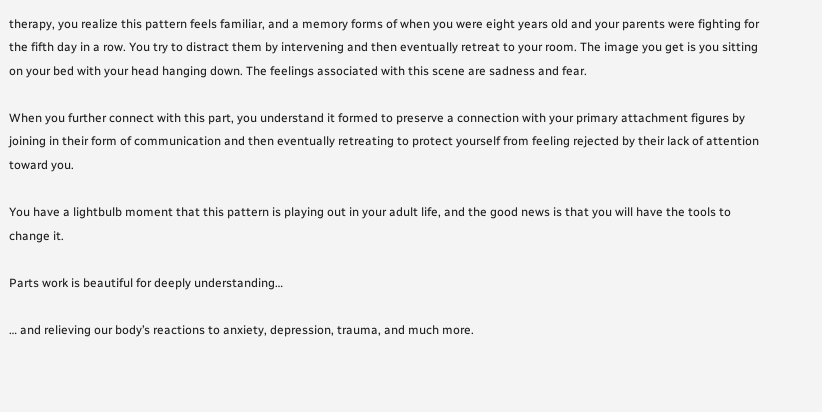therapy, you realize this pattern feels familiar, and a memory forms of when you were eight years old and your parents were fighting for the fifth day in a row. You try to distract them by intervening and then eventually retreat to your room. The image you get is you sitting on your bed with your head hanging down. The feelings associated with this scene are sadness and fear.

When you further connect with this part, you understand it formed to preserve a connection with your primary attachment figures by joining in their form of communication and then eventually retreating to protect yourself from feeling rejected by their lack of attention toward you.

You have a lightbulb moment that this pattern is playing out in your adult life, and the good news is that you will have the tools to change it.

Parts work is beautiful for deeply understanding…

… and relieving our body’s reactions to anxiety, depression, trauma, and much more.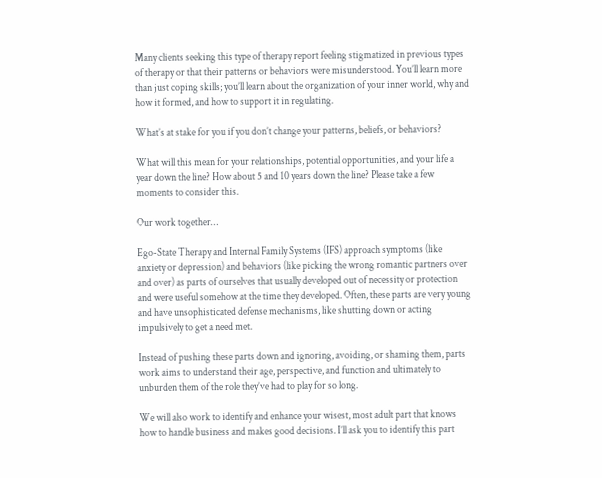Many clients seeking this type of therapy report feeling stigmatized in previous types of therapy or that their patterns or behaviors were misunderstood. You’ll learn more than just coping skills; you’ll learn about the organization of your inner world, why and how it formed, and how to support it in regulating.

What’s at stake for you if you don’t change your patterns, beliefs, or behaviors?

What will this mean for your relationships, potential opportunities, and your life a year down the line? How about 5 and 10 years down the line? Please take a few moments to consider this.

Our work together…

Ego-State Therapy and Internal Family Systems (IFS) approach symptoms (like anxiety or depression) and behaviors (like picking the wrong romantic partners over and over) as parts of ourselves that usually developed out of necessity or protection and were useful somehow at the time they developed. Often, these parts are very young and have unsophisticated defense mechanisms, like shutting down or acting impulsively to get a need met.

Instead of pushing these parts down and ignoring, avoiding, or shaming them, parts work aims to understand their age, perspective, and function and ultimately to unburden them of the role they’ve had to play for so long.

We will also work to identify and enhance your wisest, most adult part that knows how to handle business and makes good decisions. I’ll ask you to identify this part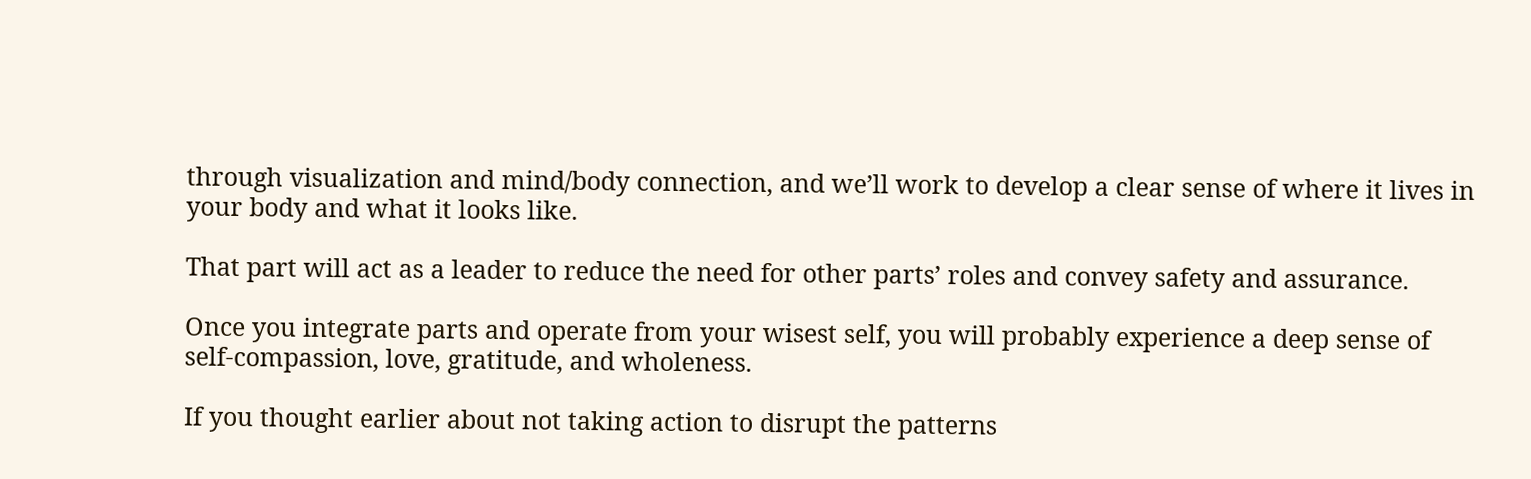through visualization and mind/body connection, and we’ll work to develop a clear sense of where it lives in your body and what it looks like.

That part will act as a leader to reduce the need for other parts’ roles and convey safety and assurance.

Once you integrate parts and operate from your wisest self, you will probably experience a deep sense of self-compassion, love, gratitude, and wholeness.

If you thought earlier about not taking action to disrupt the patterns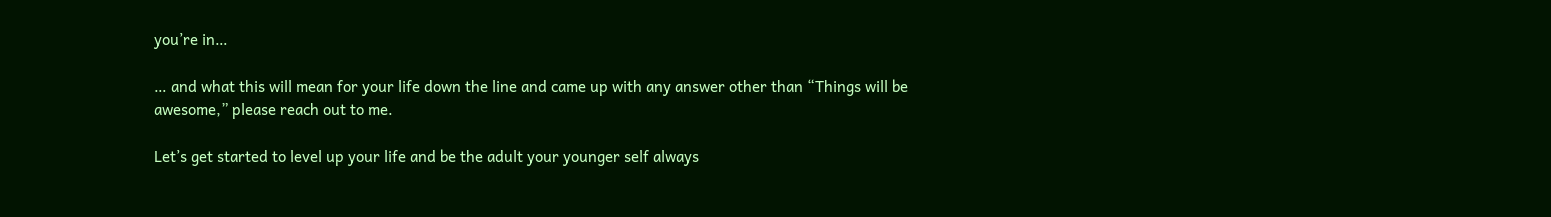you’re in…

… and what this will mean for your life down the line and came up with any answer other than “Things will be awesome,” please reach out to me.

Let’s get started to level up your life and be the adult your younger self always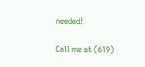needed!

Call me at (619)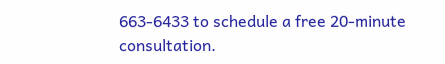663-6433 to schedule a free 20-minute consultation.